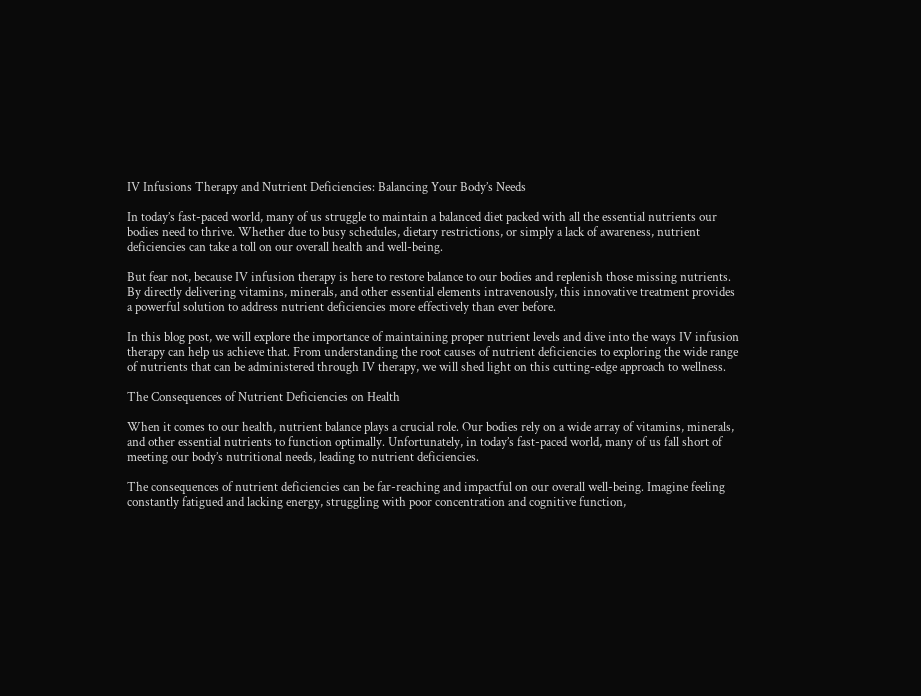IV Infusions Therapy and Nutrient Deficiencies: Balancing Your Body’s Needs

In today’s fast-paced world, many of us struggle to maintain a balanced diet packed with all the essential nutrients our bodies need to thrive. Whether due to busy schedules, dietary restrictions, or simply a lack of awareness, nutrient deficiencies can take a toll on our overall health and well-being.

But fear not, because IV infusion therapy is here to restore balance to our bodies and replenish those missing nutrients. By directly delivering vitamins, minerals, and other essential elements intravenously, this innovative treatment provides a powerful solution to address nutrient deficiencies more effectively than ever before.

In this blog post, we will explore the importance of maintaining proper nutrient levels and dive into the ways IV infusion therapy can help us achieve that. From understanding the root causes of nutrient deficiencies to exploring the wide range of nutrients that can be administered through IV therapy, we will shed light on this cutting-edge approach to wellness.

The Consequences of Nutrient Deficiencies on Health

When it comes to our health, nutrient balance plays a crucial role. Our bodies rely on a wide array of vitamins, minerals, and other essential nutrients to function optimally. Unfortunately, in today’s fast-paced world, many of us fall short of meeting our body’s nutritional needs, leading to nutrient deficiencies.

The consequences of nutrient deficiencies can be far-reaching and impactful on our overall well-being. Imagine feeling constantly fatigued and lacking energy, struggling with poor concentration and cognitive function,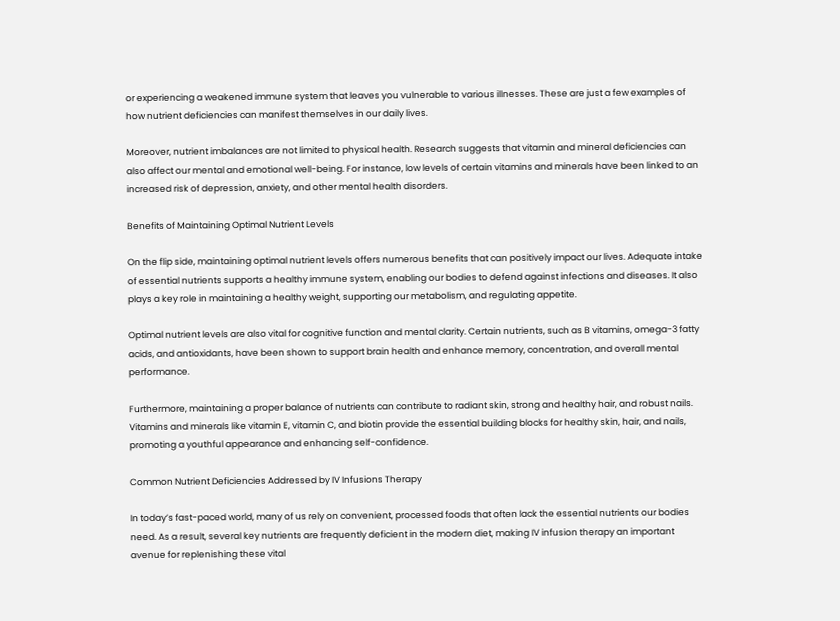or experiencing a weakened immune system that leaves you vulnerable to various illnesses. These are just a few examples of how nutrient deficiencies can manifest themselves in our daily lives.

Moreover, nutrient imbalances are not limited to physical health. Research suggests that vitamin and mineral deficiencies can also affect our mental and emotional well-being. For instance, low levels of certain vitamins and minerals have been linked to an increased risk of depression, anxiety, and other mental health disorders.

Benefits of Maintaining Optimal Nutrient Levels

On the flip side, maintaining optimal nutrient levels offers numerous benefits that can positively impact our lives. Adequate intake of essential nutrients supports a healthy immune system, enabling our bodies to defend against infections and diseases. It also plays a key role in maintaining a healthy weight, supporting our metabolism, and regulating appetite.

Optimal nutrient levels are also vital for cognitive function and mental clarity. Certain nutrients, such as B vitamins, omega-3 fatty acids, and antioxidants, have been shown to support brain health and enhance memory, concentration, and overall mental performance.

Furthermore, maintaining a proper balance of nutrients can contribute to radiant skin, strong and healthy hair, and robust nails. Vitamins and minerals like vitamin E, vitamin C, and biotin provide the essential building blocks for healthy skin, hair, and nails, promoting a youthful appearance and enhancing self-confidence.

Common Nutrient Deficiencies Addressed by IV Infusions Therapy

In today’s fast-paced world, many of us rely on convenient, processed foods that often lack the essential nutrients our bodies need. As a result, several key nutrients are frequently deficient in the modern diet, making IV infusion therapy an important avenue for replenishing these vital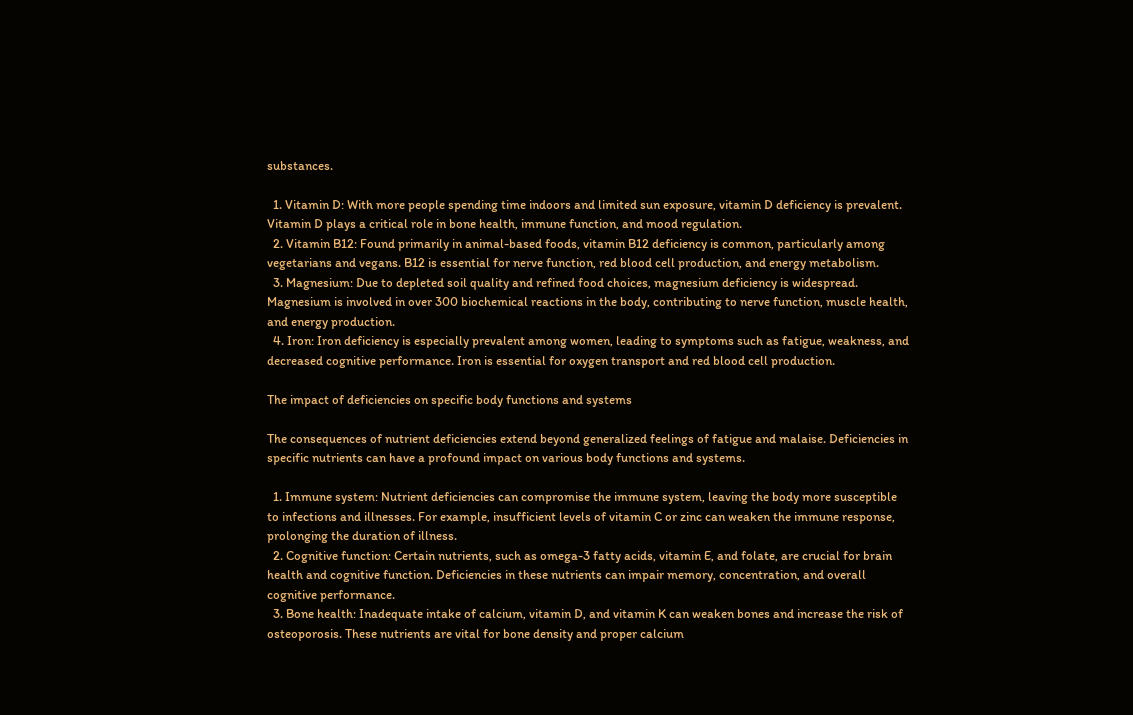substances.

  1. Vitamin D: With more people spending time indoors and limited sun exposure, vitamin D deficiency is prevalent. Vitamin D plays a critical role in bone health, immune function, and mood regulation.
  2. Vitamin B12: Found primarily in animal-based foods, vitamin B12 deficiency is common, particularly among vegetarians and vegans. B12 is essential for nerve function, red blood cell production, and energy metabolism.
  3. Magnesium: Due to depleted soil quality and refined food choices, magnesium deficiency is widespread. Magnesium is involved in over 300 biochemical reactions in the body, contributing to nerve function, muscle health, and energy production.
  4. Iron: Iron deficiency is especially prevalent among women, leading to symptoms such as fatigue, weakness, and decreased cognitive performance. Iron is essential for oxygen transport and red blood cell production.

The impact of deficiencies on specific body functions and systems

The consequences of nutrient deficiencies extend beyond generalized feelings of fatigue and malaise. Deficiencies in specific nutrients can have a profound impact on various body functions and systems.

  1. Immune system: Nutrient deficiencies can compromise the immune system, leaving the body more susceptible to infections and illnesses. For example, insufficient levels of vitamin C or zinc can weaken the immune response, prolonging the duration of illness.
  2. Cognitive function: Certain nutrients, such as omega-3 fatty acids, vitamin E, and folate, are crucial for brain health and cognitive function. Deficiencies in these nutrients can impair memory, concentration, and overall cognitive performance.
  3. Bone health: Inadequate intake of calcium, vitamin D, and vitamin K can weaken bones and increase the risk of osteoporosis. These nutrients are vital for bone density and proper calcium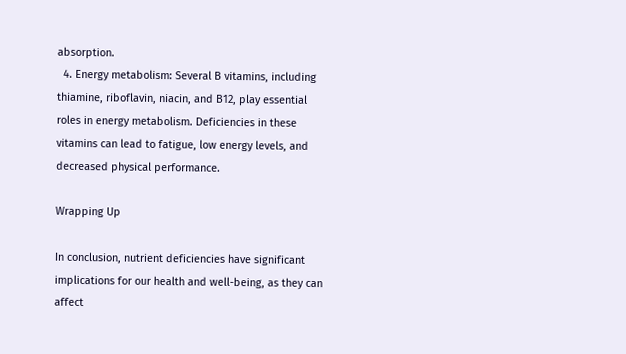absorption.
  4. Energy metabolism: Several B vitamins, including thiamine, riboflavin, niacin, and B12, play essential roles in energy metabolism. Deficiencies in these vitamins can lead to fatigue, low energy levels, and decreased physical performance.

Wrapping Up

In conclusion, nutrient deficiencies have significant implications for our health and well-being, as they can affect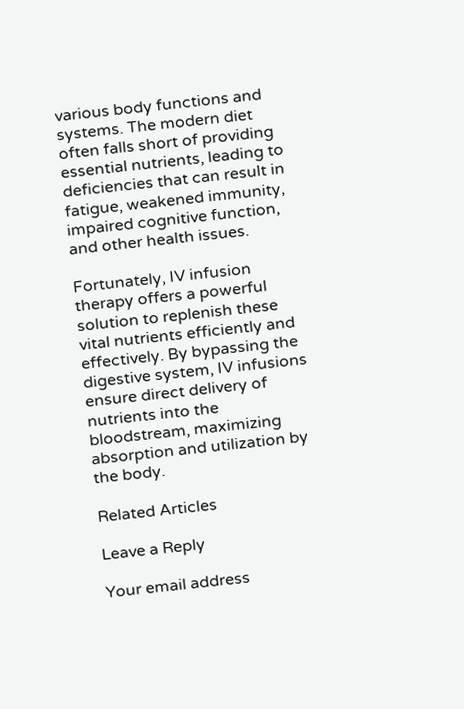various body functions and systems. The modern diet often falls short of providing essential nutrients, leading to deficiencies that can result in fatigue, weakened immunity, impaired cognitive function, and other health issues.

Fortunately, IV infusion therapy offers a powerful solution to replenish these vital nutrients efficiently and effectively. By bypassing the digestive system, IV infusions ensure direct delivery of nutrients into the bloodstream, maximizing absorption and utilization by the body.

Related Articles

Leave a Reply

Your email address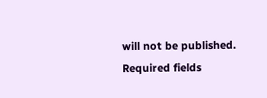will not be published. Required fields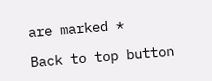are marked *

Back to top button